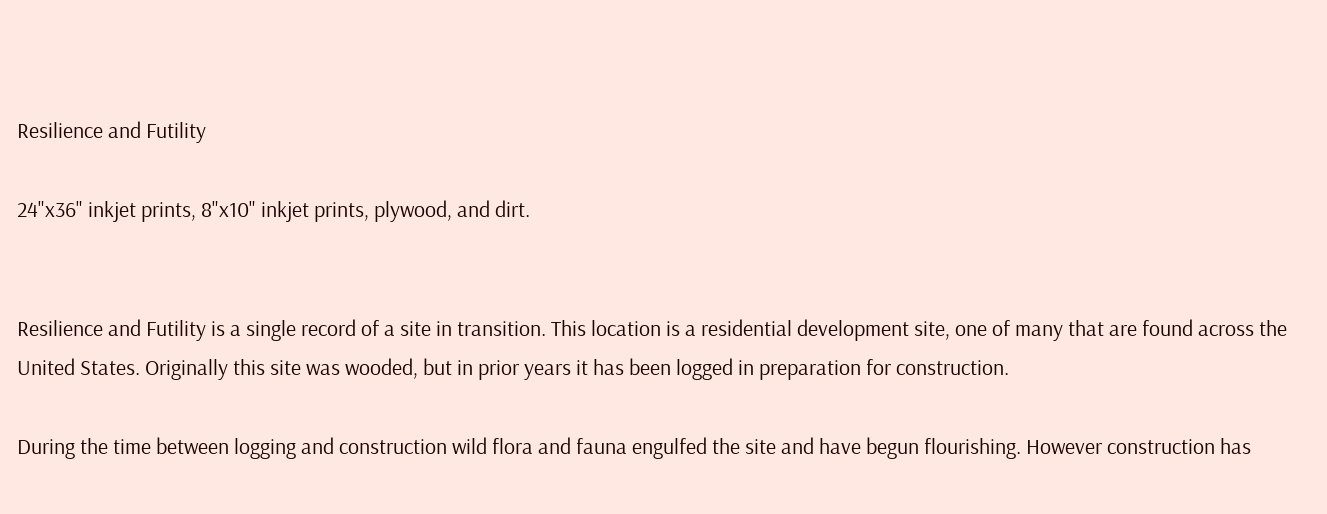Resilience and Futility

24"x36" inkjet prints, 8"x10" inkjet prints, plywood, and dirt.


Resilience and Futility is a single record of a site in transition. This location is a residential development site, one of many that are found across the United States. Originally this site was wooded, but in prior years it has been logged in preparation for construction.

During the time between logging and construction wild flora and fauna engulfed the site and have begun flourishing. However construction has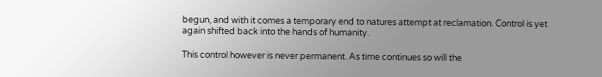begun, and with it comes a temporary end to natures attempt at reclamation. Control is yet again shifted back into the hands of humanity.

This control however is never permanent. As time continues so will the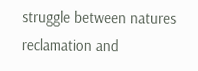struggle between natures reclamation and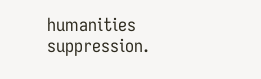humanities suppression.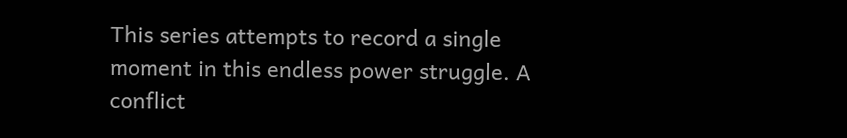This series attempts to record a single moment in this endless power struggle. A conflict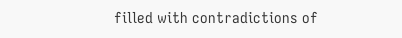filled with contradictions of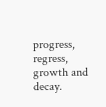progress, regress, growth and decay.